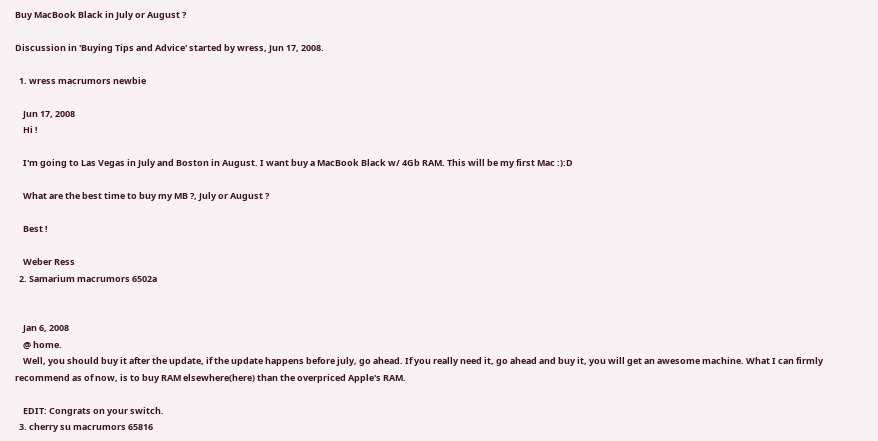Buy MacBook Black in July or August ?

Discussion in 'Buying Tips and Advice' started by wress, Jun 17, 2008.

  1. wress macrumors newbie

    Jun 17, 2008
    Hi !

    I'm going to Las Vegas in July and Boston in August. I want buy a MacBook Black w/ 4Gb RAM. This will be my first Mac :):D

    What are the best time to buy my MB ?, July or August ?

    Best !

    Weber Ress
  2. Samarium macrumors 6502a


    Jan 6, 2008
    @ home.
    Well, you should buy it after the update, if the update happens before july, go ahead. If you really need it, go ahead and buy it, you will get an awesome machine. What I can firmly recommend as of now, is to buy RAM elsewhere(here) than the overpriced Apple's RAM.

    EDIT: Congrats on your switch.
  3. cherry su macrumors 65816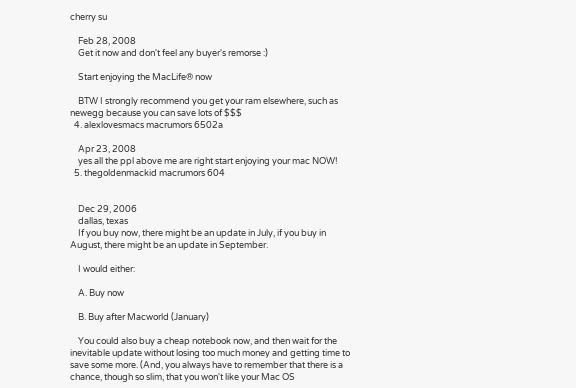cherry su

    Feb 28, 2008
    Get it now and don't feel any buyer's remorse :)

    Start enjoying the MacLife® now

    BTW I strongly recommend you get your ram elsewhere, such as newegg because you can save lots of $$$
  4. alexlovesmacs macrumors 6502a

    Apr 23, 2008
    yes all the ppl above me are right start enjoying your mac NOW!
  5. thegoldenmackid macrumors 604


    Dec 29, 2006
    dallas, texas
    If you buy now, there might be an update in July, if you buy in August, there might be an update in September.

    I would either:

    A. Buy now

    B. Buy after Macworld (January)

    You could also buy a cheap notebook now, and then wait for the inevitable update without losing too much money and getting time to save some more. (And, you always have to remember that there is a chance, though so slim, that you won't like your Mac OS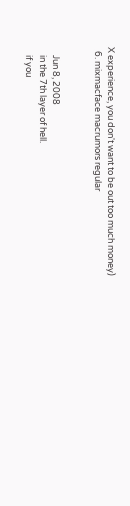X experience, you don't want to be out too much money)
  6. mixmacface macrumors regular


    Jun 8, 2008
    in the 7th layer of hell.
    if you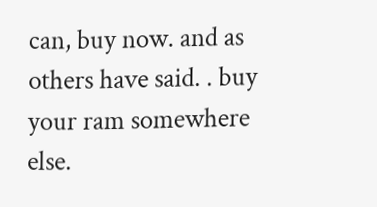can, buy now. and as others have said. . buy your ram somewhere else.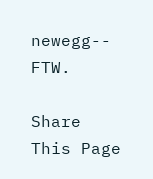newegg-- FTW.

Share This Page